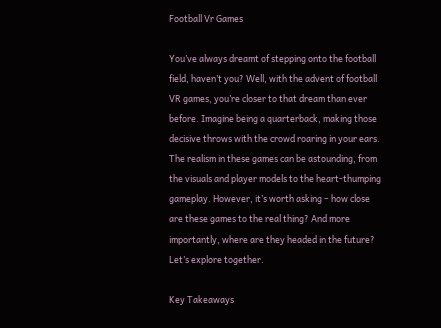Football Vr Games

You’ve always dreamt of stepping onto the football field, haven’t you? Well, with the advent of football VR games, you’re closer to that dream than ever before. Imagine being a quarterback, making those decisive throws with the crowd roaring in your ears. The realism in these games can be astounding, from the visuals and player models to the heart-thumping gameplay. However, it’s worth asking – how close are these games to the real thing? And more importantly, where are they headed in the future? Let’s explore together.

Key Takeaways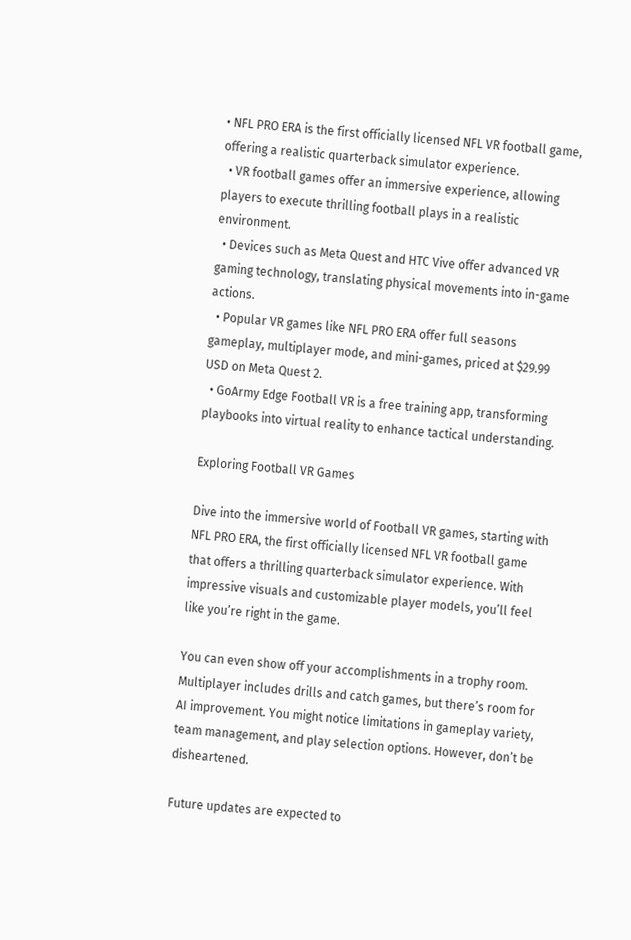• NFL PRO ERA is the first officially licensed NFL VR football game, offering a realistic quarterback simulator experience.
  • VR football games offer an immersive experience, allowing players to execute thrilling football plays in a realistic environment.
  • Devices such as Meta Quest and HTC Vive offer advanced VR gaming technology, translating physical movements into in-game actions.
  • Popular VR games like NFL PRO ERA offer full seasons gameplay, multiplayer mode, and mini-games, priced at $29.99 USD on Meta Quest 2.
  • GoArmy Edge Football VR is a free training app, transforming playbooks into virtual reality to enhance tactical understanding.

Exploring Football VR Games

Dive into the immersive world of Football VR games, starting with NFL PRO ERA, the first officially licensed NFL VR football game that offers a thrilling quarterback simulator experience. With impressive visuals and customizable player models, you’ll feel like you’re right in the game.

You can even show off your accomplishments in a trophy room. Multiplayer includes drills and catch games, but there’s room for AI improvement. You might notice limitations in gameplay variety, team management, and play selection options. However, don’t be disheartened.

Future updates are expected to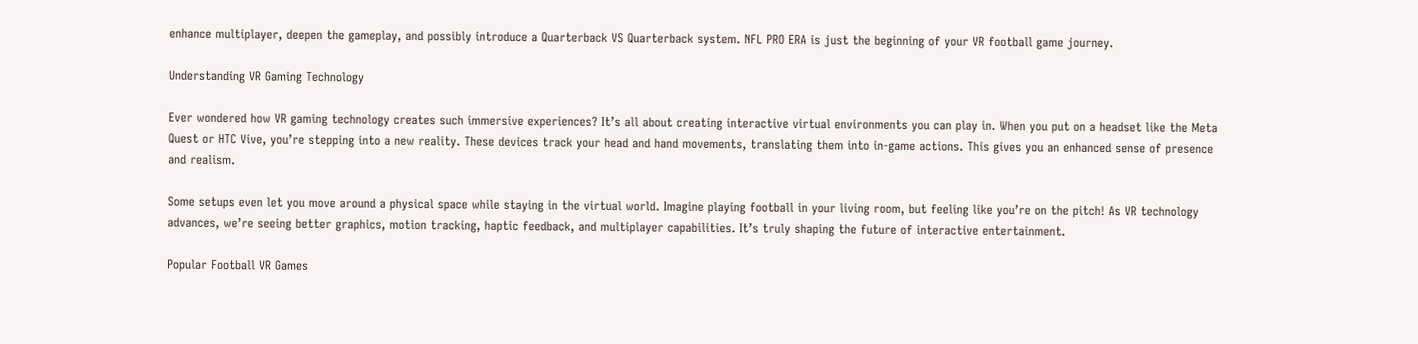enhance multiplayer, deepen the gameplay, and possibly introduce a Quarterback VS Quarterback system. NFL PRO ERA is just the beginning of your VR football game journey.

Understanding VR Gaming Technology

Ever wondered how VR gaming technology creates such immersive experiences? It’s all about creating interactive virtual environments you can play in. When you put on a headset like the Meta Quest or HTC Vive, you’re stepping into a new reality. These devices track your head and hand movements, translating them into in-game actions. This gives you an enhanced sense of presence and realism.

Some setups even let you move around a physical space while staying in the virtual world. Imagine playing football in your living room, but feeling like you’re on the pitch! As VR technology advances, we’re seeing better graphics, motion tracking, haptic feedback, and multiplayer capabilities. It’s truly shaping the future of interactive entertainment.

Popular Football VR Games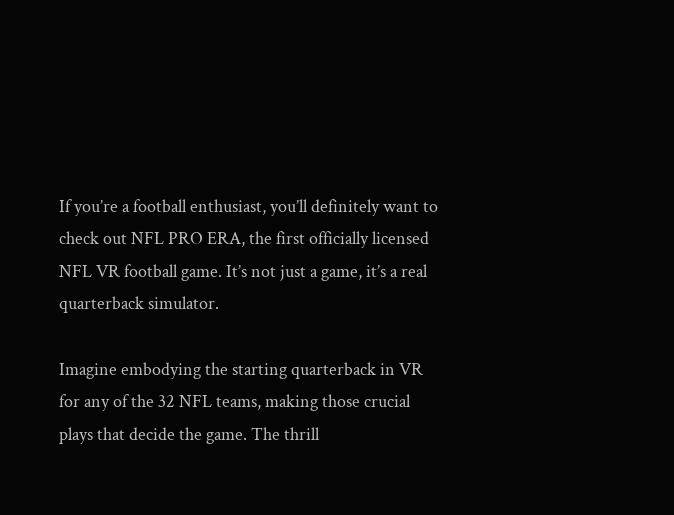If you’re a football enthusiast, you’ll definitely want to check out NFL PRO ERA, the first officially licensed NFL VR football game. It’s not just a game, it’s a real quarterback simulator.

Imagine embodying the starting quarterback in VR for any of the 32 NFL teams, making those crucial plays that decide the game. The thrill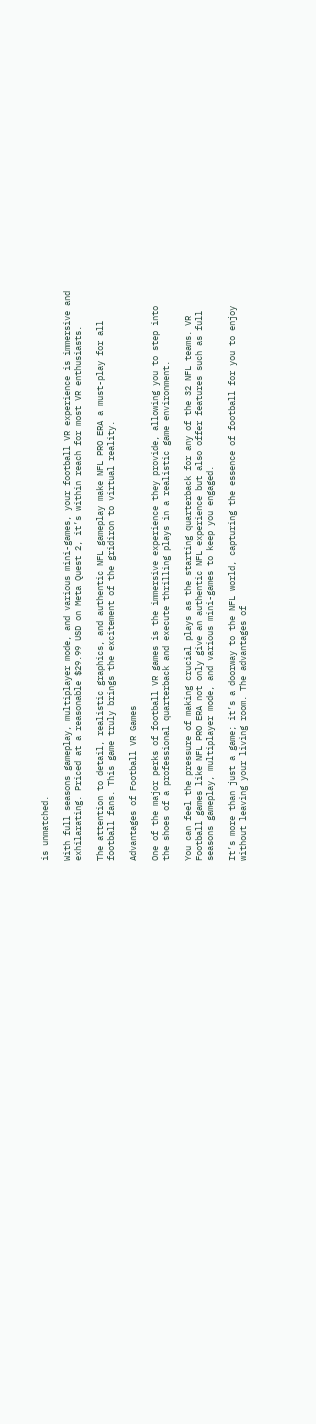is unmatched.

With full seasons gameplay, multiplayer mode, and various mini-games, your football VR experience is immersive and exhilarating. Priced at a reasonable $29.99 USD on Meta Quest 2, it’s within reach for most VR enthusiasts.

The attention to detail, realistic graphics, and authentic NFL gameplay make NFL PRO ERA a must-play for all football fans. This game truly brings the excitement of the gridiron to virtual reality.

Advantages of Football VR Games

One of the major perks of football VR games is the immersive experience they provide, allowing you to step into the shoes of a professional quarterback and execute thrilling plays in a realistic game environment.

You can feel the pressure of making crucial plays as the starting quarterback for any of the 32 NFL teams. VR Football games like NFL PRO ERA not only give an authentic NFL experience but also offer features such as full seasons gameplay, multiplayer mode, and various mini-games to keep you engaged.

It’s more than just a game; it’s a doorway to the NFL world, capturing the essence of football for you to enjoy without leaving your living room. The advantages of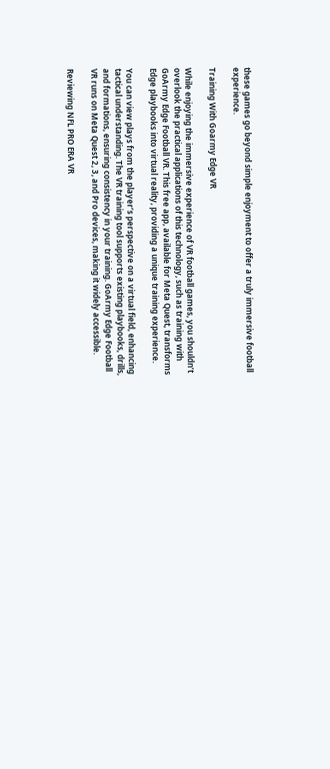these games go beyond simple enjoyment to offer a truly immersive football experience.

Training With Goarmy Edge VR

While enjoying the immersive experience of VR football games, you shouldn’t overlook the practical applications of this technology, such as training with GoArmy Edge Football VR. This free app, available for Meta Quest, transforms Edge playbooks into virtual reality, providing a unique training experience.

You can view plays from the player’s perspective on a virtual field, enhancing tactical understanding. The VR training tool supports existing playbooks, drills, and formations, ensuring consistency in your training. GoArmy Edge Football VR runs on Meta Quest 2, 3, and Pro devices, making it widely accessible.

Reviewing NFL PRO ERA VR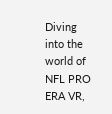Diving into the world of NFL PRO ERA VR,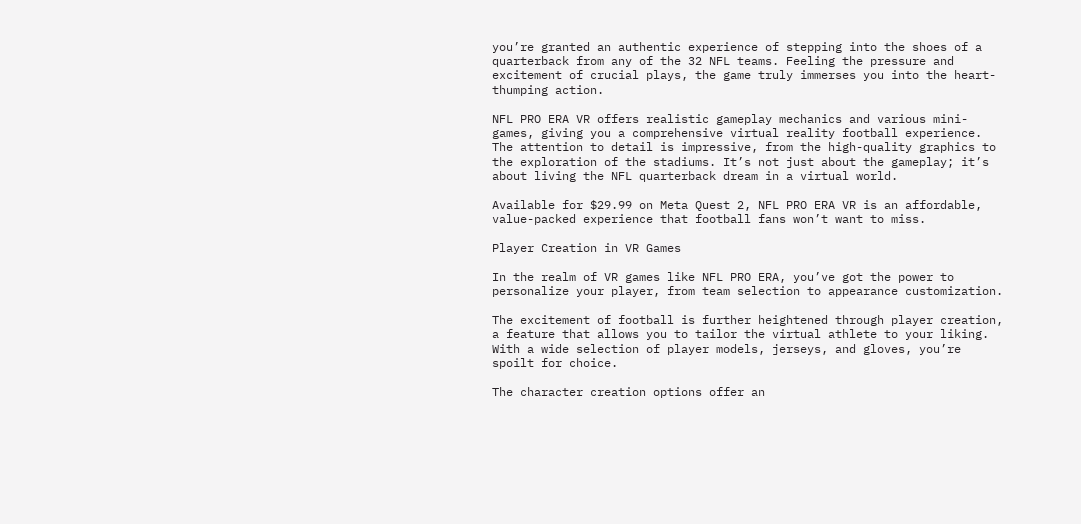you’re granted an authentic experience of stepping into the shoes of a quarterback from any of the 32 NFL teams. Feeling the pressure and excitement of crucial plays, the game truly immerses you into the heart-thumping action.

NFL PRO ERA VR offers realistic gameplay mechanics and various mini-games, giving you a comprehensive virtual reality football experience. The attention to detail is impressive, from the high-quality graphics to the exploration of the stadiums. It’s not just about the gameplay; it’s about living the NFL quarterback dream in a virtual world.

Available for $29.99 on Meta Quest 2, NFL PRO ERA VR is an affordable, value-packed experience that football fans won’t want to miss.

Player Creation in VR Games

In the realm of VR games like NFL PRO ERA, you’ve got the power to personalize your player, from team selection to appearance customization.

The excitement of football is further heightened through player creation, a feature that allows you to tailor the virtual athlete to your liking. With a wide selection of player models, jerseys, and gloves, you’re spoilt for choice.

The character creation options offer an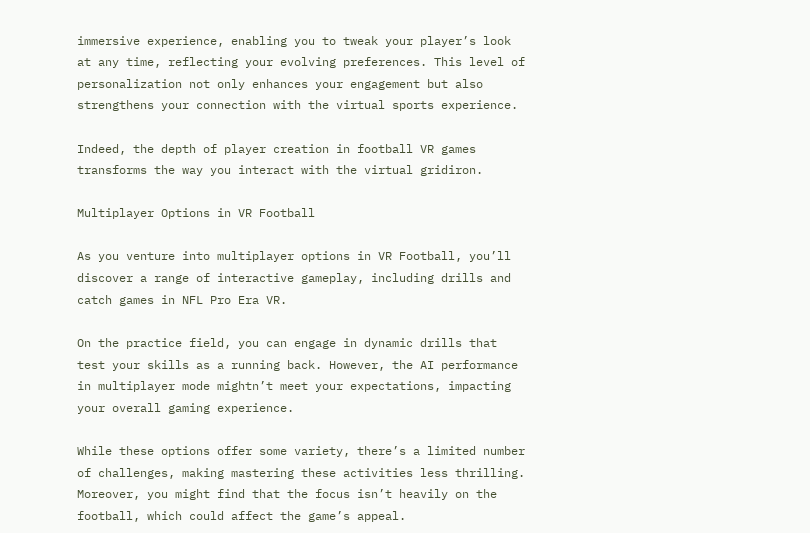immersive experience, enabling you to tweak your player’s look at any time, reflecting your evolving preferences. This level of personalization not only enhances your engagement but also strengthens your connection with the virtual sports experience.

Indeed, the depth of player creation in football VR games transforms the way you interact with the virtual gridiron.

Multiplayer Options in VR Football

As you venture into multiplayer options in VR Football, you’ll discover a range of interactive gameplay, including drills and catch games in NFL Pro Era VR.

On the practice field, you can engage in dynamic drills that test your skills as a running back. However, the AI performance in multiplayer mode mightn’t meet your expectations, impacting your overall gaming experience.

While these options offer some variety, there’s a limited number of challenges, making mastering these activities less thrilling. Moreover, you might find that the focus isn’t heavily on the football, which could affect the game’s appeal.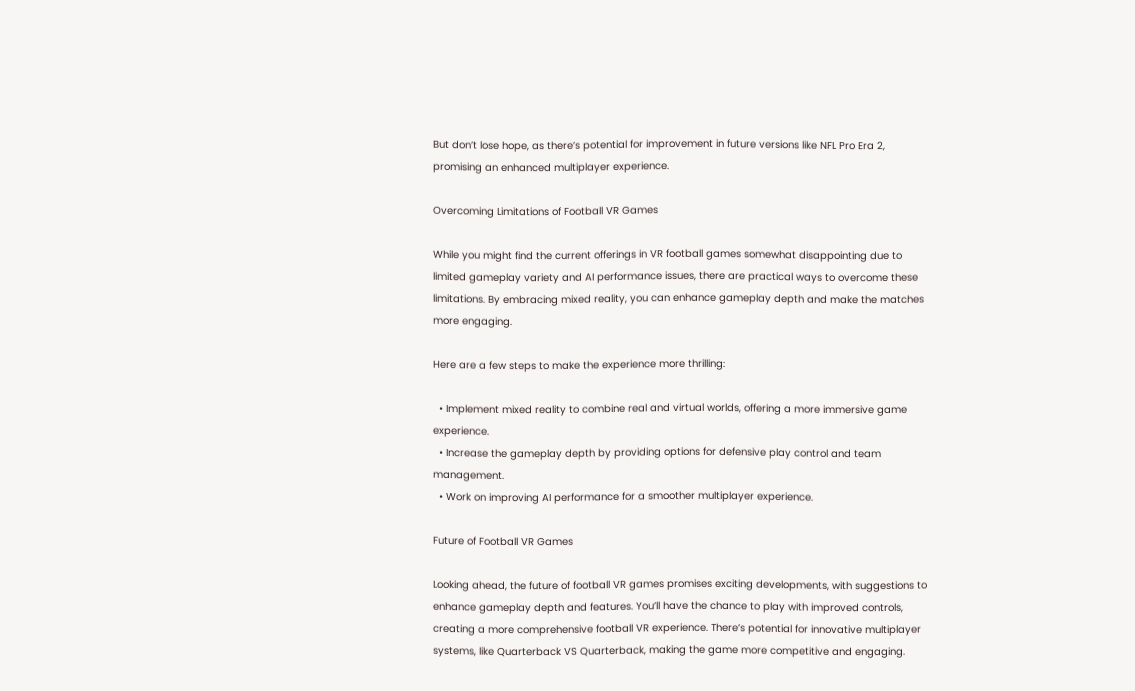But don’t lose hope, as there’s potential for improvement in future versions like NFL Pro Era 2, promising an enhanced multiplayer experience.

Overcoming Limitations of Football VR Games

While you might find the current offerings in VR football games somewhat disappointing due to limited gameplay variety and AI performance issues, there are practical ways to overcome these limitations. By embracing mixed reality, you can enhance gameplay depth and make the matches more engaging.

Here are a few steps to make the experience more thrilling:

  • Implement mixed reality to combine real and virtual worlds, offering a more immersive game experience.
  • Increase the gameplay depth by providing options for defensive play control and team management.
  • Work on improving AI performance for a smoother multiplayer experience.

Future of Football VR Games

Looking ahead, the future of football VR games promises exciting developments, with suggestions to enhance gameplay depth and features. You’ll have the chance to play with improved controls, creating a more comprehensive football VR experience. There’s potential for innovative multiplayer systems, like Quarterback VS Quarterback, making the game more competitive and engaging.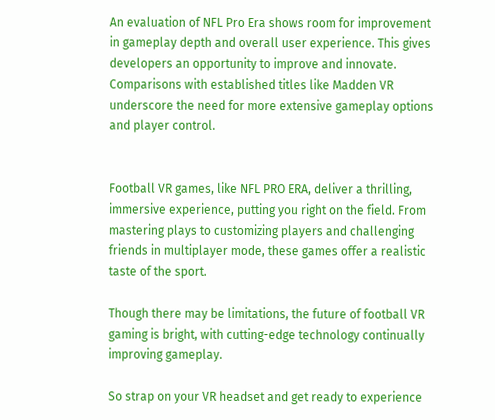An evaluation of NFL Pro Era shows room for improvement in gameplay depth and overall user experience. This gives developers an opportunity to improve and innovate. Comparisons with established titles like Madden VR underscore the need for more extensive gameplay options and player control.


Football VR games, like NFL PRO ERA, deliver a thrilling, immersive experience, putting you right on the field. From mastering plays to customizing players and challenging friends in multiplayer mode, these games offer a realistic taste of the sport.

Though there may be limitations, the future of football VR gaming is bright, with cutting-edge technology continually improving gameplay.

So strap on your VR headset and get ready to experience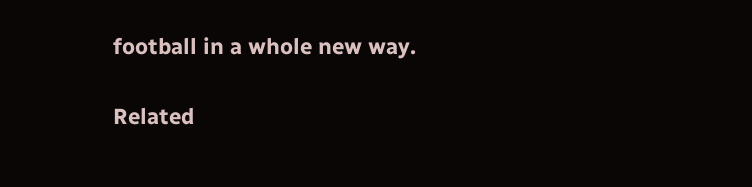football in a whole new way.

Related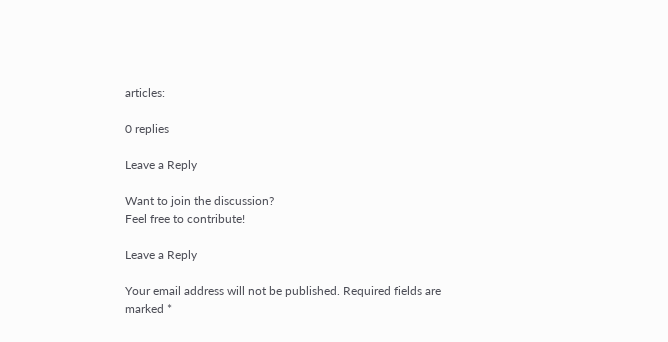articles:

0 replies

Leave a Reply

Want to join the discussion?
Feel free to contribute!

Leave a Reply

Your email address will not be published. Required fields are marked *